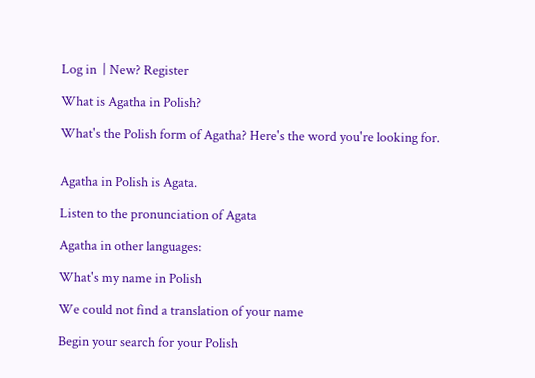Log in  | New? Register

What is Agatha in Polish?

What's the Polish form of Agatha? Here's the word you're looking for.


Agatha in Polish is Agata.

Listen to the pronunciation of Agata

Agatha in other languages:

What's my name in Polish

We could not find a translation of your name

Begin your search for your Polish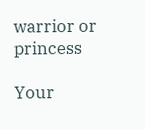warrior or princess

Your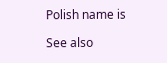Polish name is

See also